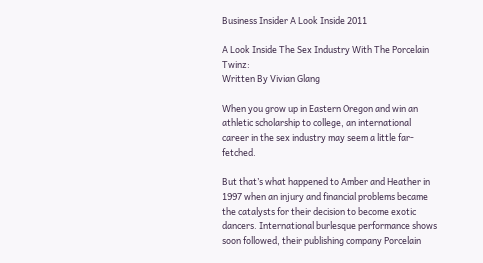Business Insider A Look Inside 2011

A Look Inside The Sex Industry With The Porcelain Twinz:
Written By Vivian Glang

When you grow up in Eastern Oregon and win an athletic scholarship to college, an international career in the sex industry may seem a little far-fetched.

But that’s what happened to Amber and Heather in 1997 when an injury and financial problems became the catalysts for their decision to become exotic dancers. International burlesque performance shows soon followed, their publishing company Porcelain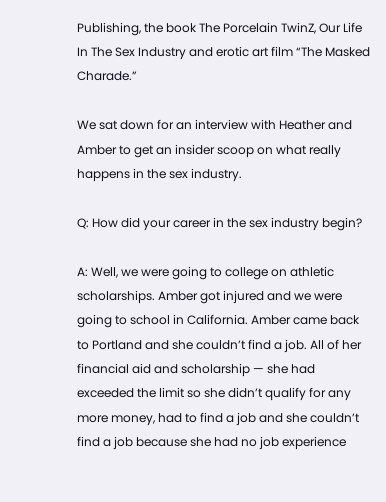Publishing, the book The Porcelain TwinZ, Our Life In The Sex Industry and erotic art film “The Masked Charade.”

We sat down for an interview with Heather and Amber to get an insider scoop on what really happens in the sex industry.

Q: How did your career in the sex industry begin?

A: Well, we were going to college on athletic scholarships. Amber got injured and we were going to school in California. Amber came back to Portland and she couldn’t find a job. All of her financial aid and scholarship — she had exceeded the limit so she didn’t qualify for any more money, had to find a job and she couldn’t find a job because she had no job experience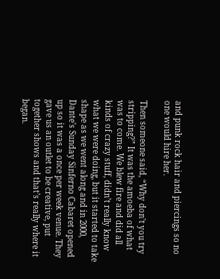and punk rock hair and piercings so no one would hire her.

Then someone said, “Why don’t you try stripping?” It was the amoeba of what was to come. We blew fire and did all kinds of crazy stuff, didn’t really know what we were doing, but it started to take shape as we went along and in 2000, Dante’s Sunday Sinferno Cabaret opened up so it was a once per week venue. They gave us an outlet to be creative, put together shows and that’s really where it began.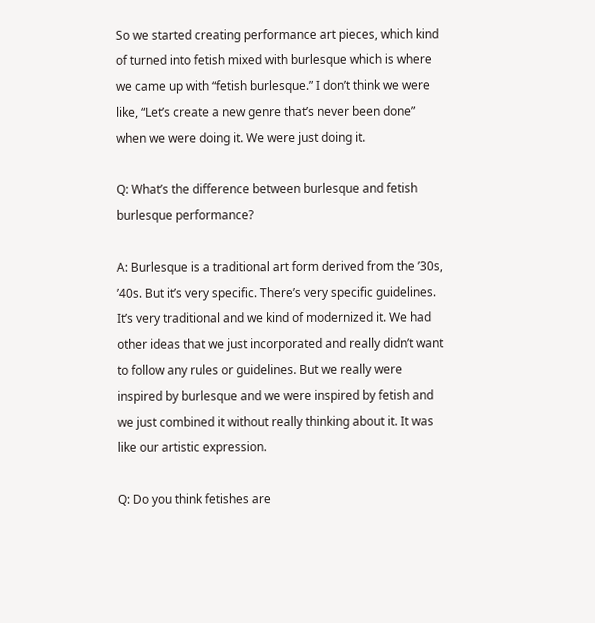So we started creating performance art pieces, which kind of turned into fetish mixed with burlesque which is where we came up with “fetish burlesque.” I don’t think we were like, “Let’s create a new genre that’s never been done” when we were doing it. We were just doing it.

Q: What’s the difference between burlesque and fetish burlesque performance?

A: Burlesque is a traditional art form derived from the ’30s, ’40s. But it’s very specific. There’s very specific guidelines. It’s very traditional and we kind of modernized it. We had other ideas that we just incorporated and really didn’t want to follow any rules or guidelines. But we really were inspired by burlesque and we were inspired by fetish and we just combined it without really thinking about it. It was like our artistic expression.

Q: Do you think fetishes are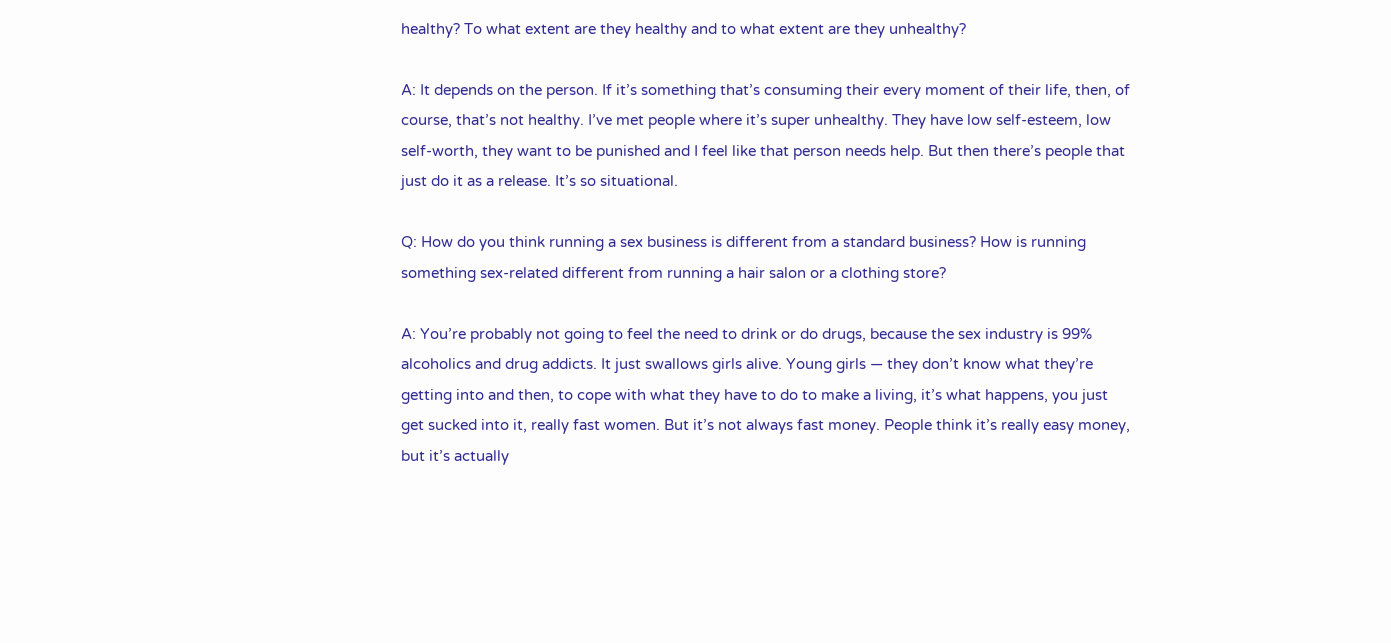healthy? To what extent are they healthy and to what extent are they unhealthy?

A: It depends on the person. If it’s something that’s consuming their every moment of their life, then, of course, that’s not healthy. I’ve met people where it’s super unhealthy. They have low self-esteem, low self-worth, they want to be punished and I feel like that person needs help. But then there’s people that just do it as a release. It’s so situational.

Q: How do you think running a sex business is different from a standard business? How is running something sex-related different from running a hair salon or a clothing store?

A: You’re probably not going to feel the need to drink or do drugs, because the sex industry is 99% alcoholics and drug addicts. It just swallows girls alive. Young girls — they don’t know what they’re getting into and then, to cope with what they have to do to make a living, it’s what happens, you just get sucked into it, really fast women. But it’s not always fast money. People think it’s really easy money, but it’s actually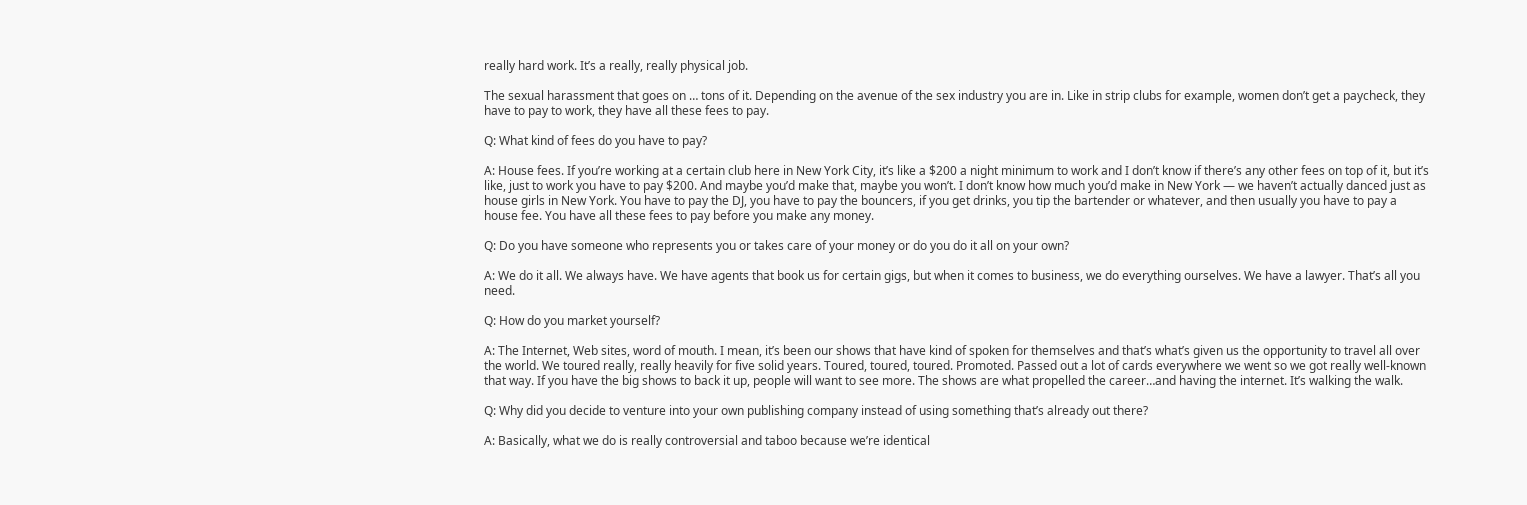really hard work. It’s a really, really physical job.

The sexual harassment that goes on … tons of it. Depending on the avenue of the sex industry you are in. Like in strip clubs for example, women don’t get a paycheck, they have to pay to work, they have all these fees to pay.

Q: What kind of fees do you have to pay?

A: House fees. If you’re working at a certain club here in New York City, it’s like a $200 a night minimum to work and I don’t know if there’s any other fees on top of it, but it’s like, just to work you have to pay $200. And maybe you’d make that, maybe you won’t. I don’t know how much you’d make in New York — we haven’t actually danced just as house girls in New York. You have to pay the DJ, you have to pay the bouncers, if you get drinks, you tip the bartender or whatever, and then usually you have to pay a house fee. You have all these fees to pay before you make any money.

Q: Do you have someone who represents you or takes care of your money or do you do it all on your own?

A: We do it all. We always have. We have agents that book us for certain gigs, but when it comes to business, we do everything ourselves. We have a lawyer. That’s all you need.

Q: How do you market yourself?

A: The Internet, Web sites, word of mouth. I mean, it’s been our shows that have kind of spoken for themselves and that’s what’s given us the opportunity to travel all over the world. We toured really, really heavily for five solid years. Toured, toured, toured. Promoted. Passed out a lot of cards everywhere we went so we got really well-known that way. If you have the big shows to back it up, people will want to see more. The shows are what propelled the career…and having the internet. It’s walking the walk.

Q: Why did you decide to venture into your own publishing company instead of using something that’s already out there?

A: Basically, what we do is really controversial and taboo because we’re identical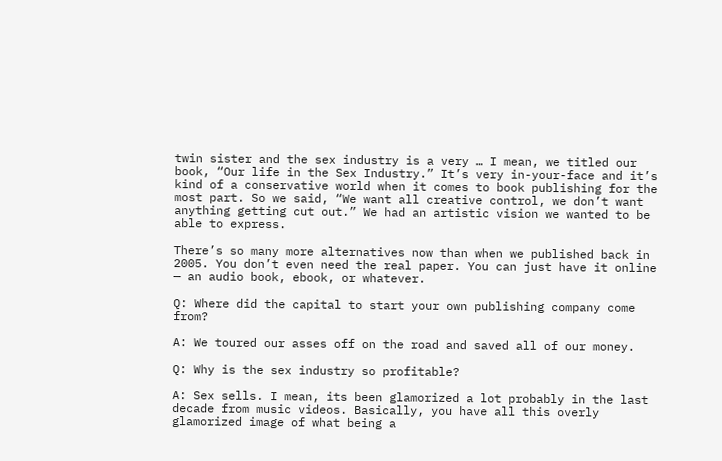twin sister and the sex industry is a very … I mean, we titled our book, “Our life in the Sex Industry.” It’s very in-your-face and it’s kind of a conservative world when it comes to book publishing for the most part. So we said, “We want all creative control, we don’t want anything getting cut out.” We had an artistic vision we wanted to be able to express.

There’s so many more alternatives now than when we published back in 2005. You don’t even need the real paper. You can just have it online — an audio book, ebook, or whatever.

Q: Where did the capital to start your own publishing company come from?

A: We toured our asses off on the road and saved all of our money.

Q: Why is the sex industry so profitable?

A: Sex sells. I mean, its been glamorized a lot probably in the last decade from music videos. Basically, you have all this overly glamorized image of what being a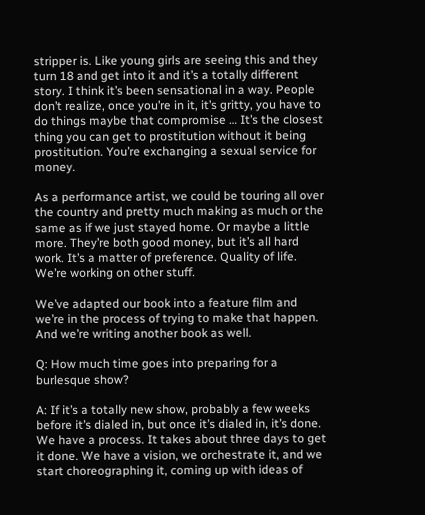stripper is. Like young girls are seeing this and they turn 18 and get into it and it’s a totally different story. I think it’s been sensational in a way. People don’t realize, once you’re in it, it’s gritty, you have to do things maybe that compromise … It’s the closest thing you can get to prostitution without it being prostitution. You’re exchanging a sexual service for money.

As a performance artist, we could be touring all over the country and pretty much making as much or the same as if we just stayed home. Or maybe a little more. They’re both good money, but it’s all hard work. It’s a matter of preference. Quality of life. We’re working on other stuff.

We’ve adapted our book into a feature film and we’re in the process of trying to make that happen. And we’re writing another book as well.

Q: How much time goes into preparing for a burlesque show?

A: If it’s a totally new show, probably a few weeks before it’s dialed in, but once it’s dialed in, it’s done. We have a process. It takes about three days to get it done. We have a vision, we orchestrate it, and we start choreographing it, coming up with ideas of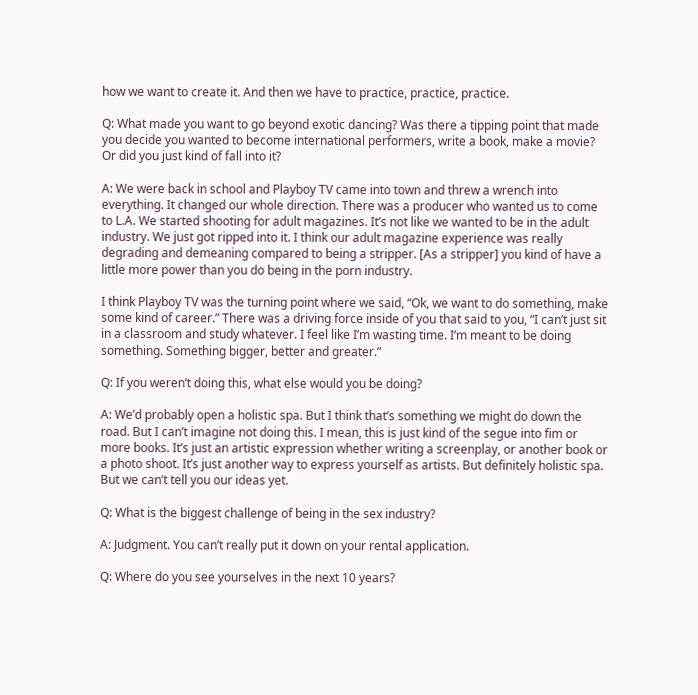how we want to create it. And then we have to practice, practice, practice.

Q: What made you want to go beyond exotic dancing? Was there a tipping point that made you decide you wanted to become international performers, write a book, make a movie? Or did you just kind of fall into it?

A: We were back in school and Playboy TV came into town and threw a wrench into everything. It changed our whole direction. There was a producer who wanted us to come to L.A. We started shooting for adult magazines. It’s not like we wanted to be in the adult industry. We just got ripped into it. I think our adult magazine experience was really degrading and demeaning compared to being a stripper. [As a stripper] you kind of have a little more power than you do being in the porn industry.

I think Playboy TV was the turning point where we said, “Ok, we want to do something, make some kind of career.” There was a driving force inside of you that said to you, “I can’t just sit in a classroom and study whatever. I feel like I’m wasting time. I’m meant to be doing something. Something bigger, better and greater.”

Q: If you weren’t doing this, what else would you be doing?

A: We’d probably open a holistic spa. But I think that’s something we might do down the road. But I can’t imagine not doing this. I mean, this is just kind of the segue into fim or more books. It’s just an artistic expression whether writing a screenplay, or another book or a photo shoot. It’s just another way to express yourself as artists. But definitely holistic spa. But we can’t tell you our ideas yet.

Q: What is the biggest challenge of being in the sex industry?

A: Judgment. You can’t really put it down on your rental application.

Q: Where do you see yourselves in the next 10 years?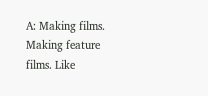A: Making films. Making feature films. Like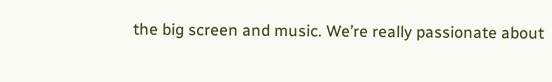the big screen and music. We’re really passionate about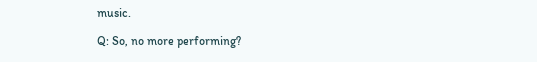music.

Q: So, no more performing?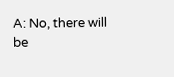A: No, there will be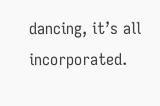dancing, it’s all incorporated.